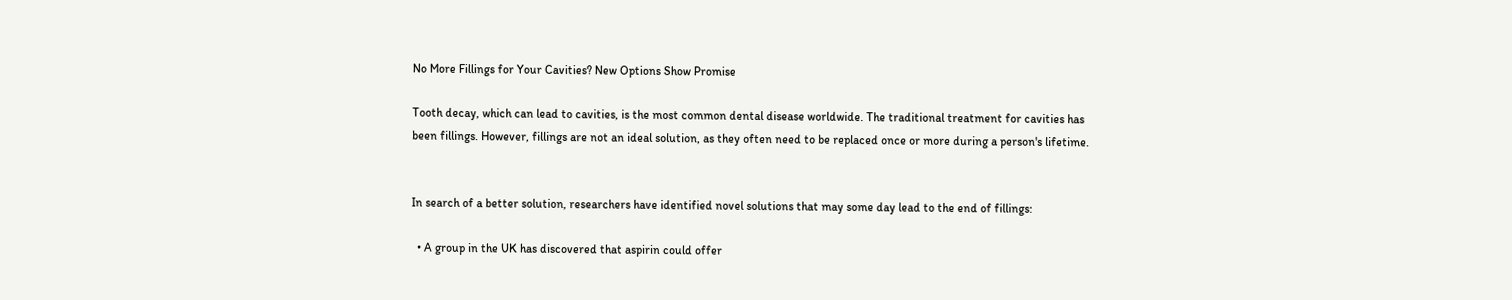No More Fillings for Your Cavities? New Options Show Promise

Tooth decay, which can lead to cavities, is the most common dental disease worldwide. The traditional treatment for cavities has been fillings. However, fillings are not an ideal solution, as they often need to be replaced once or more during a person's lifetime.


In search of a better solution, researchers have identified novel solutions that may some day lead to the end of fillings:

  • A group in the UK has discovered that aspirin could offer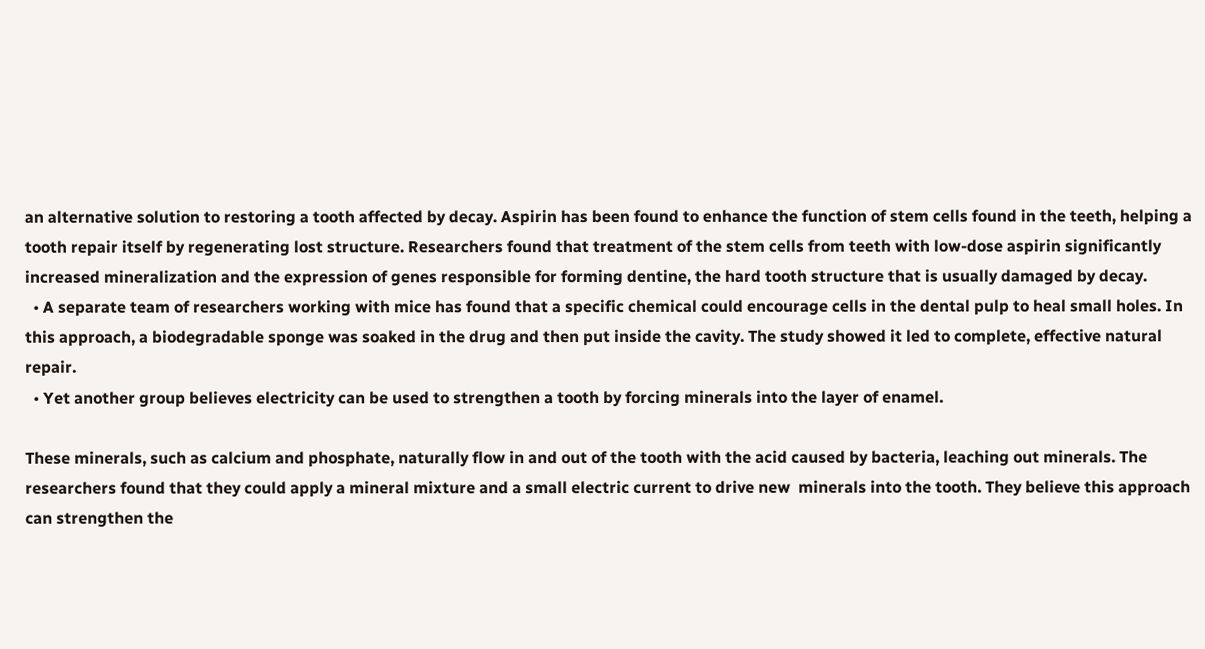an alternative solution to restoring a tooth affected by decay. Aspirin has been found to enhance the function of stem cells found in the teeth, helping a tooth repair itself by regenerating lost structure. Researchers found that treatment of the stem cells from teeth with low-dose aspirin significantly increased mineralization and the expression of genes responsible for forming dentine, the hard tooth structure that is usually damaged by decay.
  • A separate team of researchers working with mice has found that a specific chemical could encourage cells in the dental pulp to heal small holes. In this approach, a biodegradable sponge was soaked in the drug and then put inside the cavity. The study showed it led to complete, effective natural repair.
  • Yet another group believes electricity can be used to strengthen a tooth by forcing minerals into the layer of enamel.

These minerals, such as calcium and phosphate, naturally flow in and out of the tooth with the acid caused by bacteria, leaching out minerals. The researchers found that they could apply a mineral mixture and a small electric current to drive new  minerals into the tooth. They believe this approach can strengthen the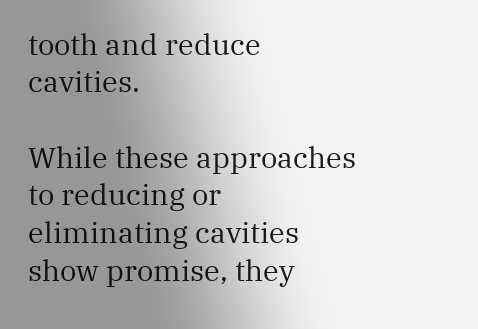tooth and reduce cavities.

While these approaches to reducing or eliminating cavities show promise, they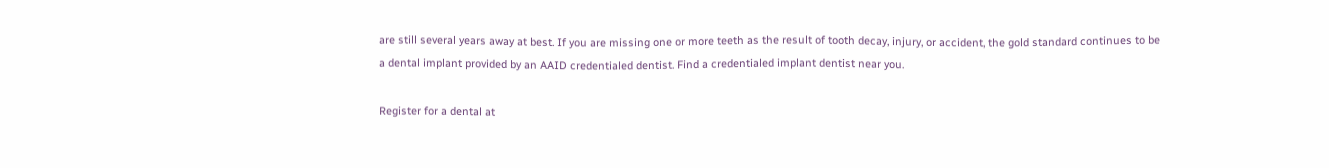are still several years away at best. If you are missing one or more teeth as the result of tooth decay, injury, or accident, the gold standard continues to be a dental implant provided by an AAID credentialed dentist. Find a credentialed implant dentist near you.

Register for a dental at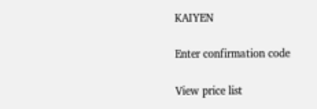KAIYEN

Enter confirmation code

View price list